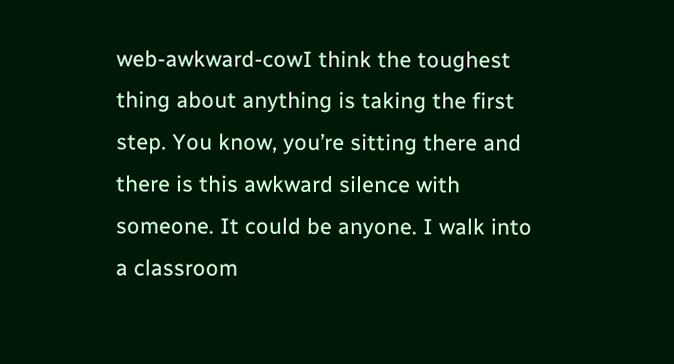web-awkward-cowI think the toughest thing about anything is taking the first step. You know, you’re sitting there and there is this awkward silence with someone. It could be anyone. I walk into a classroom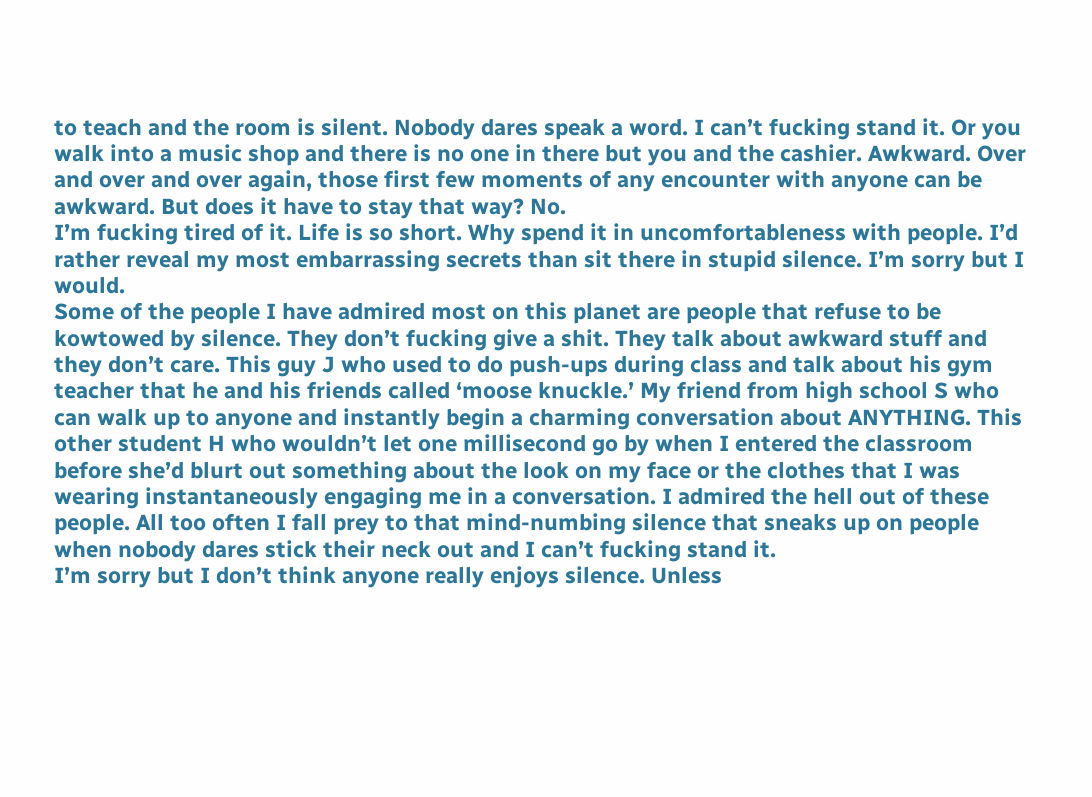to teach and the room is silent. Nobody dares speak a word. I can’t fucking stand it. Or you walk into a music shop and there is no one in there but you and the cashier. Awkward. Over and over and over again, those first few moments of any encounter with anyone can be awkward. But does it have to stay that way? No.
I’m fucking tired of it. Life is so short. Why spend it in uncomfortableness with people. I’d rather reveal my most embarrassing secrets than sit there in stupid silence. I’m sorry but I would.
Some of the people I have admired most on this planet are people that refuse to be kowtowed by silence. They don’t fucking give a shit. They talk about awkward stuff and they don’t care. This guy J who used to do push-ups during class and talk about his gym teacher that he and his friends called ‘moose knuckle.’ My friend from high school S who can walk up to anyone and instantly begin a charming conversation about ANYTHING. This other student H who wouldn’t let one millisecond go by when I entered the classroom before she’d blurt out something about the look on my face or the clothes that I was wearing instantaneously engaging me in a conversation. I admired the hell out of these people. All too often I fall prey to that mind-numbing silence that sneaks up on people when nobody dares stick their neck out and I can’t fucking stand it.
I’m sorry but I don’t think anyone really enjoys silence. Unless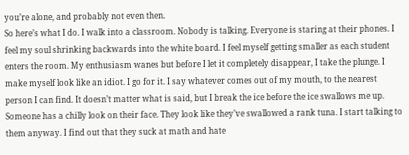you’re alone, and probably not even then.
So here’s what I do. I walk into a classroom. Nobody is talking. Everyone is staring at their phones. I feel my soul shrinking backwards into the white board. I feel myself getting smaller as each student enters the room. My enthusiasm wanes but before I let it completely disappear, I take the plunge. I make myself look like an idiot. I go for it. I say whatever comes out of my mouth, to the nearest person I can find. It doesn’t matter what is said, but I break the ice before the ice swallows me up.
Someone has a chilly look on their face. They look like they’ve swallowed a rank tuna. I start talking to them anyway. I find out that they suck at math and hate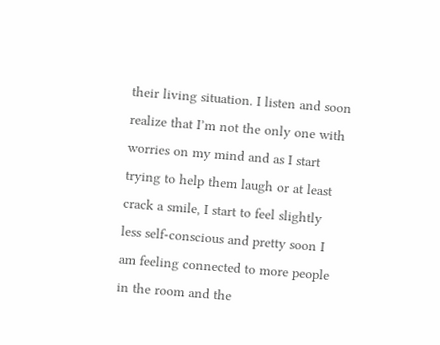their living situation. I listen and soon realize that I’m not the only one with worries on my mind and as I start trying to help them laugh or at least crack a smile, I start to feel slightly less self-conscious and pretty soon I am feeling connected to more people in the room and the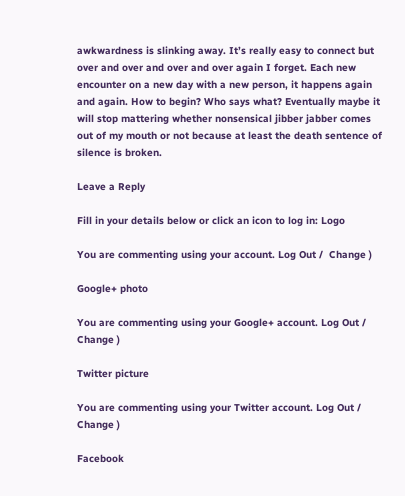awkwardness is slinking away. It’s really easy to connect but over and over and over and over again I forget. Each new encounter on a new day with a new person, it happens again and again. How to begin? Who says what? Eventually maybe it will stop mattering whether nonsensical jibber jabber comes out of my mouth or not because at least the death sentence of silence is broken.

Leave a Reply

Fill in your details below or click an icon to log in: Logo

You are commenting using your account. Log Out /  Change )

Google+ photo

You are commenting using your Google+ account. Log Out /  Change )

Twitter picture

You are commenting using your Twitter account. Log Out /  Change )

Facebook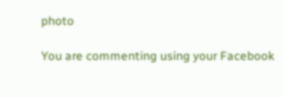photo

You are commenting using your Facebook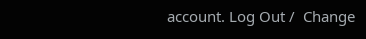account. Log Out /  Change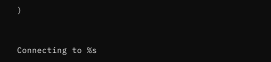)


Connecting to %s